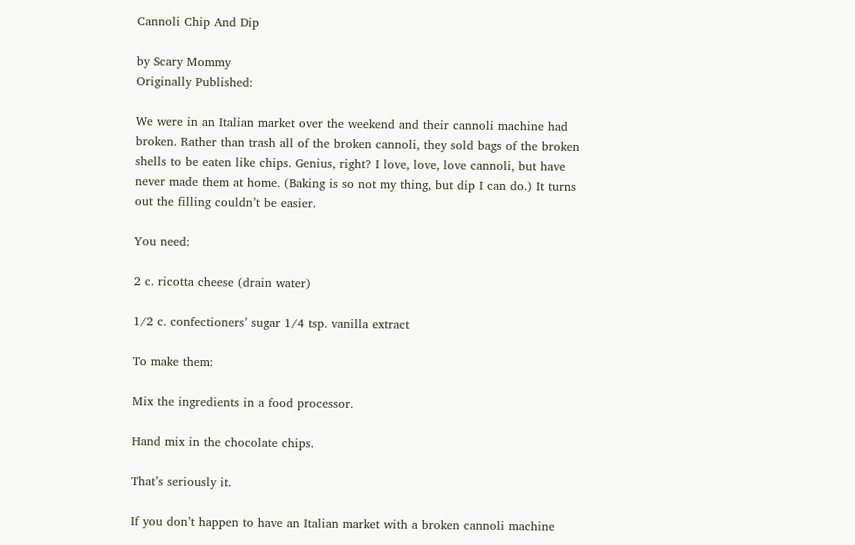Cannoli Chip And Dip

by Scary Mommy
Originally Published:

We were in an Italian market over the weekend and their cannoli machine had broken. Rather than trash all of the broken cannoli, they sold bags of the broken shells to be eaten like chips. Genius, right? I love, love, love cannoli, but have never made them at home. (Baking is so not my thing, but dip I can do.) It turns out the filling couldn’t be easier.

You need:

2 c. ricotta cheese (drain water)

1/2 c. confectioners’ sugar 1/4 tsp. vanilla extract

To make them:

Mix the ingredients in a food processor.

Hand mix in the chocolate chips.

That’s seriously it.

If you don’t happen to have an Italian market with a broken cannoli machine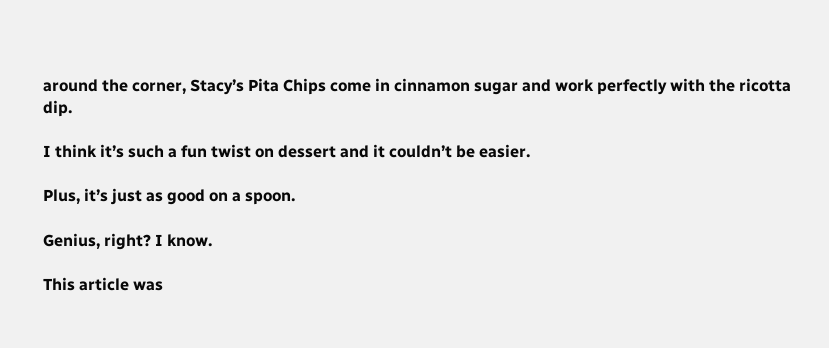around the corner, Stacy’s Pita Chips come in cinnamon sugar and work perfectly with the ricotta dip.

I think it’s such a fun twist on dessert and it couldn’t be easier.

Plus, it’s just as good on a spoon.

Genius, right? I know.

This article was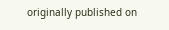originally published on